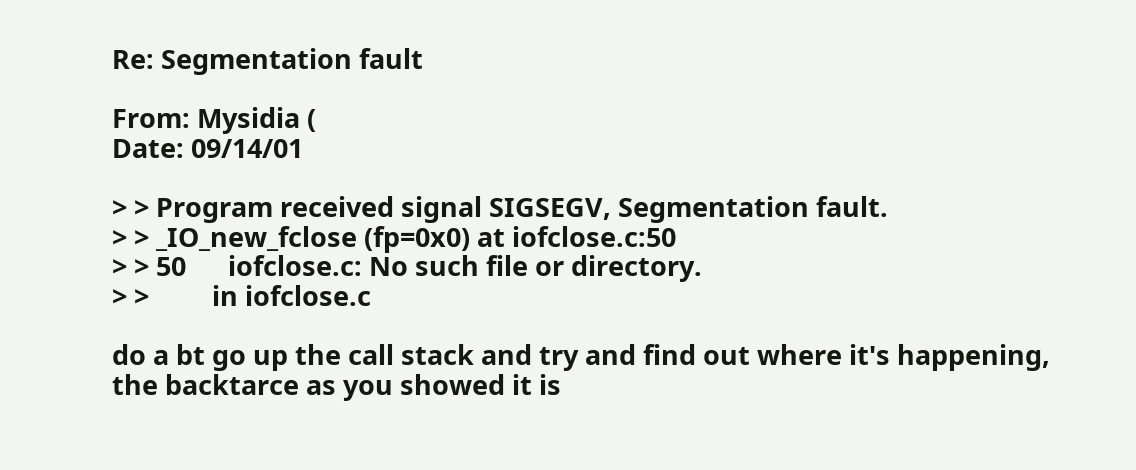Re: Segmentation fault

From: Mysidia (
Date: 09/14/01

> > Program received signal SIGSEGV, Segmentation fault.
> > _IO_new_fclose (fp=0x0) at iofclose.c:50
> > 50      iofclose.c: No such file or directory.
> >         in iofclose.c

do a bt go up the call stack and try and find out where it's happening,
the backtarce as you showed it is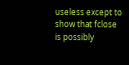useless except to show that fclose
is possibly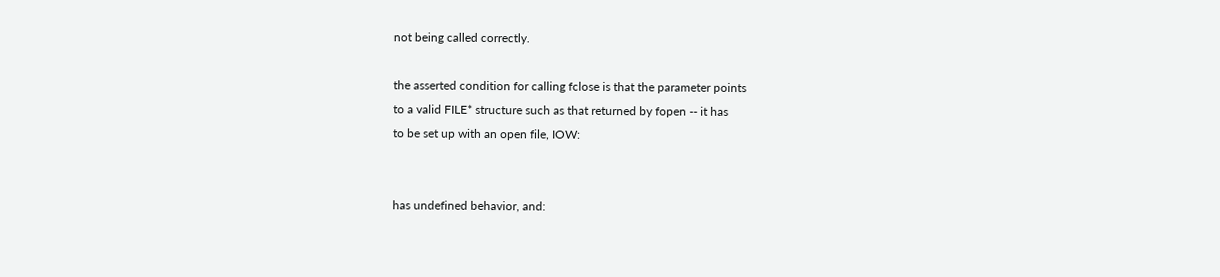not being called correctly.

the asserted condition for calling fclose is that the parameter points
to a valid FILE* structure such as that returned by fopen -- it has
to be set up with an open file, IOW:


has undefined behavior, and: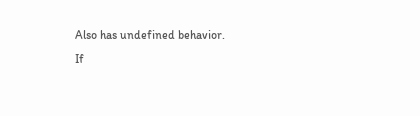Also has undefined behavior.
If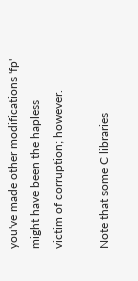you've made other modifications 'fp' might have been the hapless
victim of corruption; however.

Note that some C libraries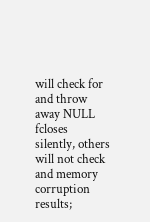will check for and throw away NULL fcloses
silently, others will not check and memory corruption results;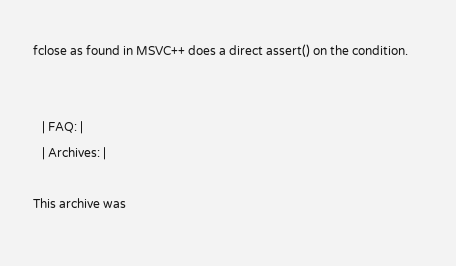fclose as found in MSVC++ does a direct assert() on the condition.


   | FAQ: |
   | Archives: |

This archive was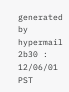generated by hypermail 2b30 : 12/06/01 PST